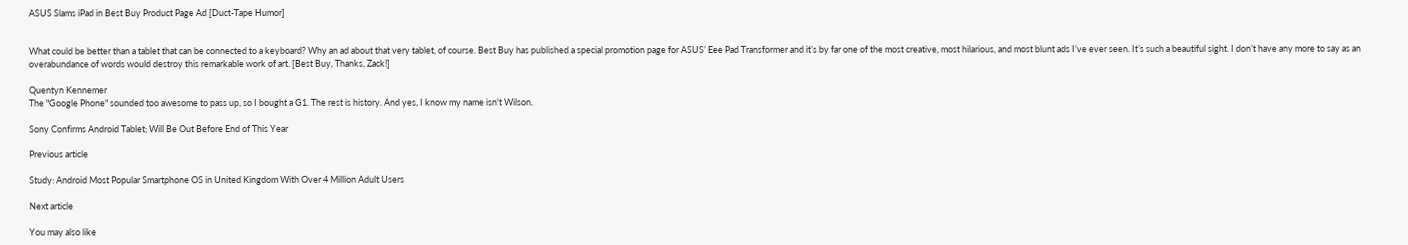ASUS Slams iPad in Best Buy Product Page Ad [Duct-Tape Humor]


What could be better than a tablet that can be connected to a keyboard? Why an ad about that very tablet, of course. Best Buy has published a special promotion page for ASUS’ Eee Pad Transformer and it’s by far one of the most creative, most hilarious, and most blunt ads I’ve ever seen. It’s such a beautiful sight. I don’t have any more to say as an overabundance of words would destroy this remarkable work of art. [Best Buy, Thanks, Zack!]

Quentyn Kennemer
The "Google Phone" sounded too awesome to pass up, so I bought a G1. The rest is history. And yes, I know my name isn't Wilson.

Sony Confirms Android Tablet; Will Be Out Before End of This Year

Previous article

Study: Android Most Popular Smartphone OS in United Kingdom With Over 4 Million Adult Users

Next article

You may also like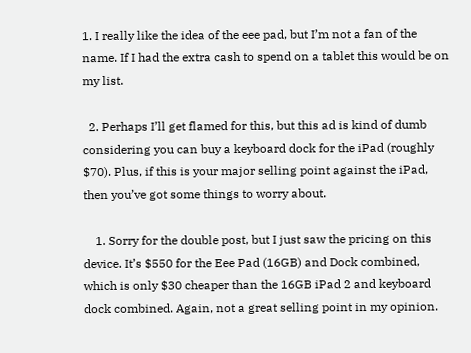1. I really like the idea of the eee pad, but I’m not a fan of the name. If I had the extra cash to spend on a tablet this would be on my list.

  2. Perhaps I’ll get flamed for this, but this ad is kind of dumb considering you can buy a keyboard dock for the iPad (roughly $70). Plus, if this is your major selling point against the iPad, then you’ve got some things to worry about.

    1. Sorry for the double post, but I just saw the pricing on this device. It’s $550 for the Eee Pad (16GB) and Dock combined, which is only $30 cheaper than the 16GB iPad 2 and keyboard dock combined. Again, not a great selling point in my opinion.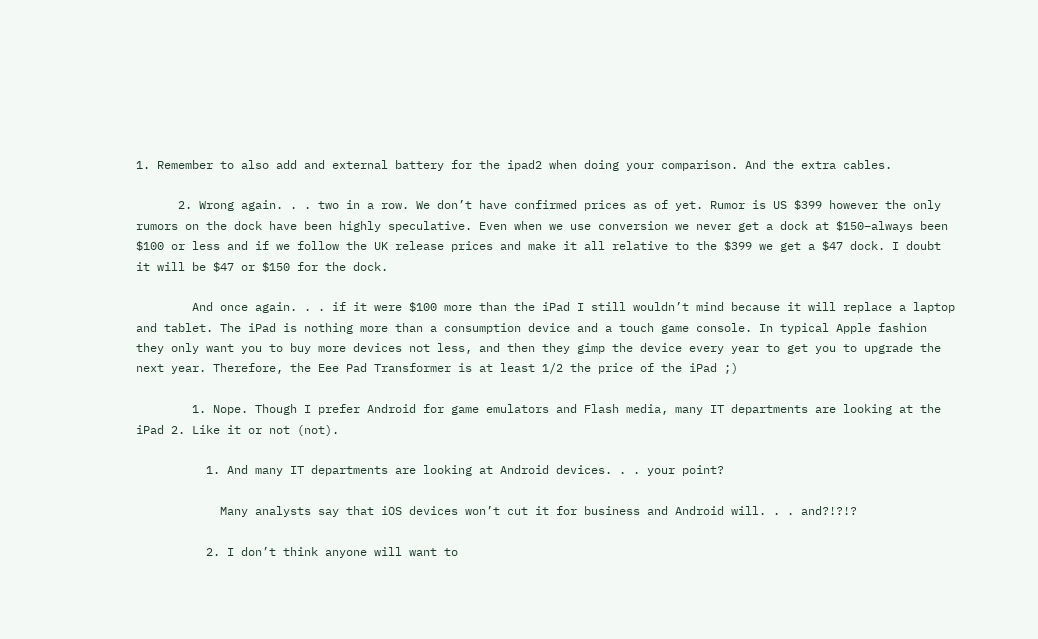1. Remember to also add and external battery for the ipad2 when doing your comparison. And the extra cables.

      2. Wrong again. . . two in a row. We don’t have confirmed prices as of yet. Rumor is US $399 however the only rumors on the dock have been highly speculative. Even when we use conversion we never get a dock at $150–always been $100 or less and if we follow the UK release prices and make it all relative to the $399 we get a $47 dock. I doubt it will be $47 or $150 for the dock.

        And once again. . . if it were $100 more than the iPad I still wouldn’t mind because it will replace a laptop and tablet. The iPad is nothing more than a consumption device and a touch game console. In typical Apple fashion they only want you to buy more devices not less, and then they gimp the device every year to get you to upgrade the next year. Therefore, the Eee Pad Transformer is at least 1/2 the price of the iPad ;)

        1. Nope. Though I prefer Android for game emulators and Flash media, many IT departments are looking at the iPad 2. Like it or not (not).

          1. And many IT departments are looking at Android devices. . . your point?

            Many analysts say that iOS devices won’t cut it for business and Android will. . . and?!?!?

          2. I don’t think anyone will want to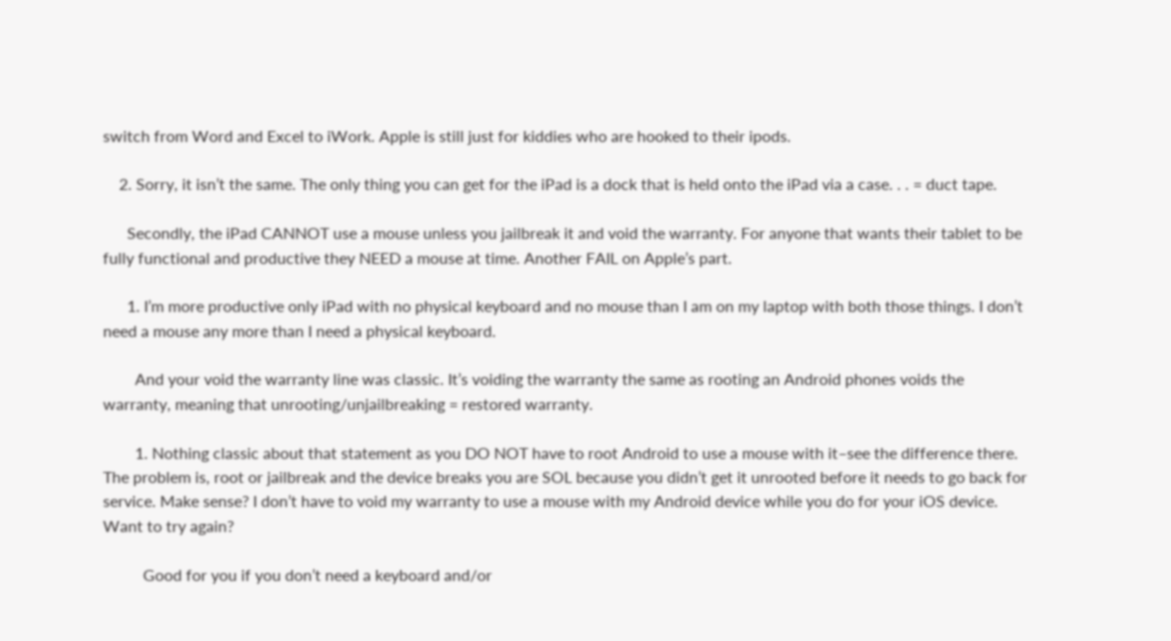switch from Word and Excel to iWork. Apple is still just for kiddies who are hooked to their ipods.

    2. Sorry, it isn’t the same. The only thing you can get for the iPad is a dock that is held onto the iPad via a case. . . = duct tape.

      Secondly, the iPad CANNOT use a mouse unless you jailbreak it and void the warranty. For anyone that wants their tablet to be fully functional and productive they NEED a mouse at time. Another FAIL on Apple’s part.

      1. I’m more productive only iPad with no physical keyboard and no mouse than I am on my laptop with both those things. I don’t need a mouse any more than I need a physical keyboard.

        And your void the warranty line was classic. It’s voiding the warranty the same as rooting an Android phones voids the warranty, meaning that unrooting/unjailbreaking = restored warranty.

        1. Nothing classic about that statement as you DO NOT have to root Android to use a mouse with it–see the difference there. The problem is, root or jailbreak and the device breaks you are SOL because you didn’t get it unrooted before it needs to go back for service. Make sense? I don’t have to void my warranty to use a mouse with my Android device while you do for your iOS device. Want to try again?

          Good for you if you don’t need a keyboard and/or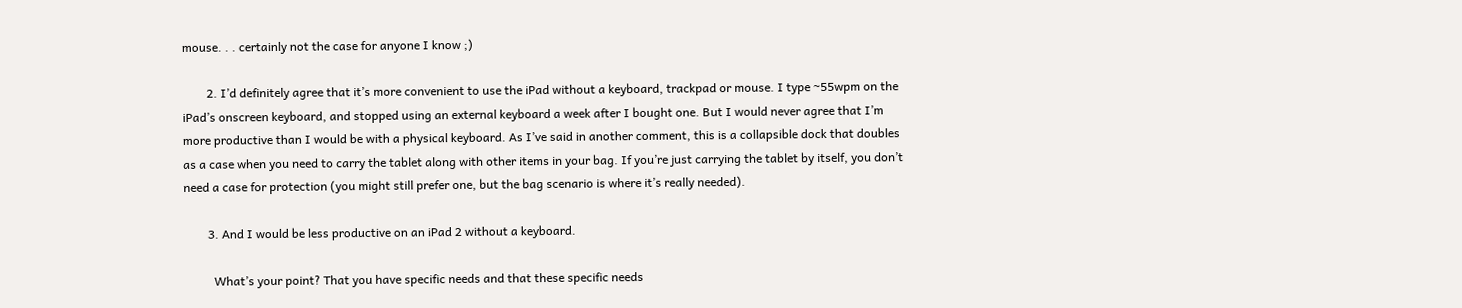mouse. . . certainly not the case for anyone I know ;)

        2. I’d definitely agree that it’s more convenient to use the iPad without a keyboard, trackpad or mouse. I type ~55wpm on the iPad’s onscreen keyboard, and stopped using an external keyboard a week after I bought one. But I would never agree that I’m more productive than I would be with a physical keyboard. As I’ve said in another comment, this is a collapsible dock that doubles as a case when you need to carry the tablet along with other items in your bag. If you’re just carrying the tablet by itself, you don’t need a case for protection (you might still prefer one, but the bag scenario is where it’s really needed).

        3. And I would be less productive on an iPad 2 without a keyboard.

          What’s your point? That you have specific needs and that these specific needs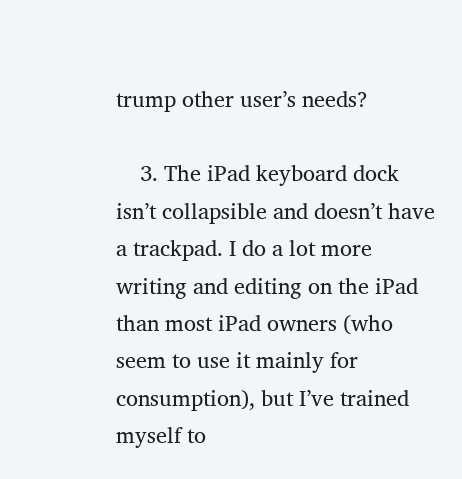trump other user’s needs?

    3. The iPad keyboard dock isn’t collapsible and doesn’t have a trackpad. I do a lot more writing and editing on the iPad than most iPad owners (who seem to use it mainly for consumption), but I’ve trained myself to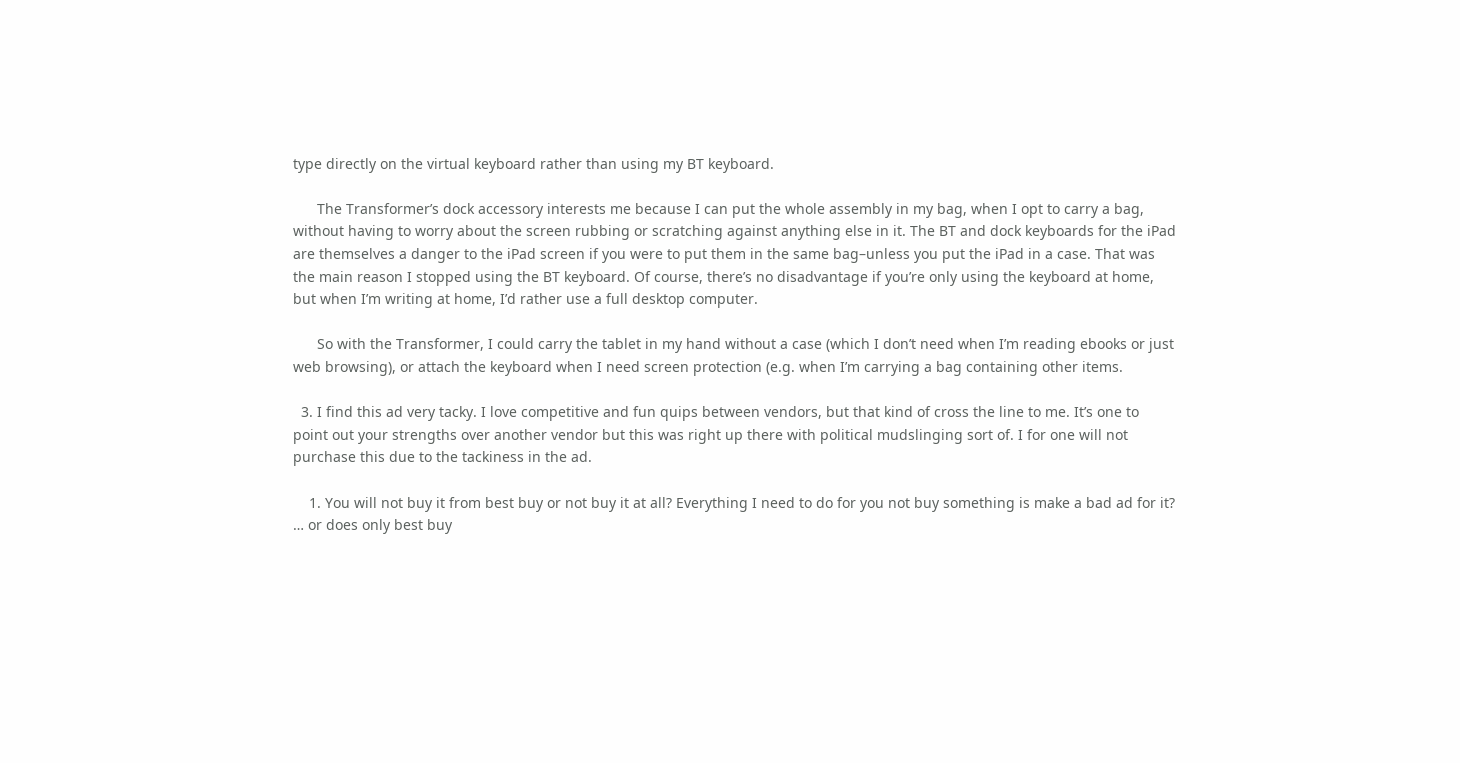type directly on the virtual keyboard rather than using my BT keyboard.

      The Transformer’s dock accessory interests me because I can put the whole assembly in my bag, when I opt to carry a bag, without having to worry about the screen rubbing or scratching against anything else in it. The BT and dock keyboards for the iPad are themselves a danger to the iPad screen if you were to put them in the same bag–unless you put the iPad in a case. That was the main reason I stopped using the BT keyboard. Of course, there’s no disadvantage if you’re only using the keyboard at home, but when I’m writing at home, I’d rather use a full desktop computer.

      So with the Transformer, I could carry the tablet in my hand without a case (which I don’t need when I’m reading ebooks or just web browsing), or attach the keyboard when I need screen protection (e.g. when I’m carrying a bag containing other items.

  3. I find this ad very tacky. I love competitive and fun quips between vendors, but that kind of cross the line to me. It’s one to point out your strengths over another vendor but this was right up there with political mudslinging sort of. I for one will not purchase this due to the tackiness in the ad.

    1. You will not buy it from best buy or not buy it at all? Everything I need to do for you not buy something is make a bad ad for it? … or does only best buy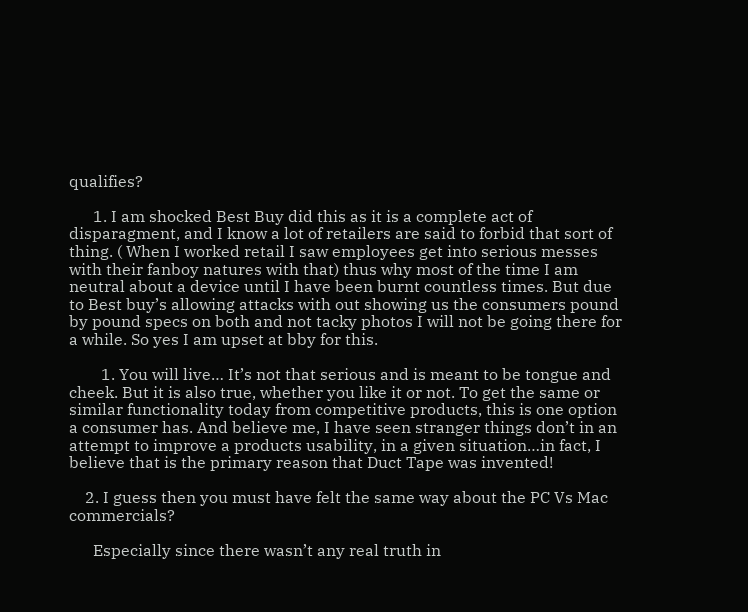qualifies?

      1. I am shocked Best Buy did this as it is a complete act of disparagment, and I know a lot of retailers are said to forbid that sort of thing. ( When I worked retail I saw employees get into serious messes with their fanboy natures with that) thus why most of the time I am neutral about a device until I have been burnt countless times. But due to Best buy’s allowing attacks with out showing us the consumers pound by pound specs on both and not tacky photos I will not be going there for a while. So yes I am upset at bby for this.

        1. You will live… It’s not that serious and is meant to be tongue and cheek. But it is also true, whether you like it or not. To get the same or similar functionality today from competitive products, this is one option a consumer has. And believe me, I have seen stranger things don’t in an attempt to improve a products usability, in a given situation…in fact, I believe that is the primary reason that Duct Tape was invented!

    2. I guess then you must have felt the same way about the PC Vs Mac commercials?

      Especially since there wasn’t any real truth in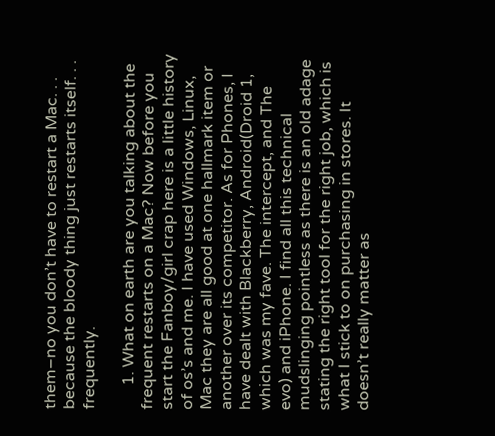them–no you don’t have to restart a Mac. . . because the bloody thing just restarts itself. . . frequently.

      1. What on earth are you talking about the frequent restarts on a Mac? Now before you start the Fanboy/girl crap here is a little history of os’s and me. I have used Windows, Linux, Mac they are all good at one hallmark item or another over its competitor. As for Phones, I have dealt with Blackberry, Android(Droid 1, which was my fave. The intercept, and The evo) and iPhone. I find all this technical mudslinging pointless as there is an old adage stating the right tool for the right job, which is what I stick to on purchasing in stores. It doesn’t really matter as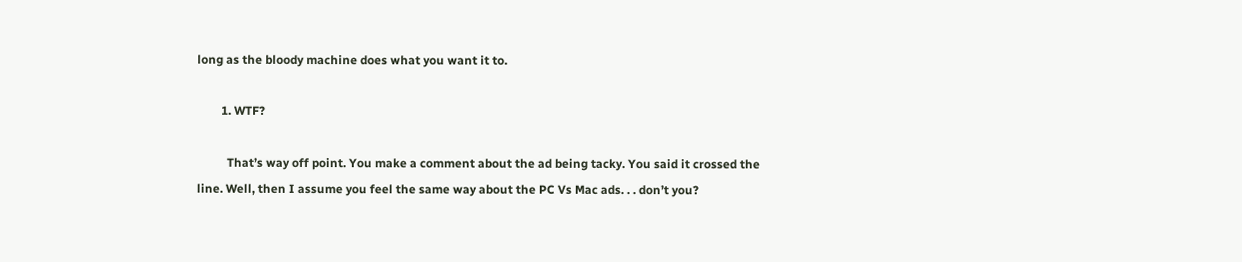long as the bloody machine does what you want it to.

        1. WTF?

          That’s way off point. You make a comment about the ad being tacky. You said it crossed the line. Well, then I assume you feel the same way about the PC Vs Mac ads. . . don’t you?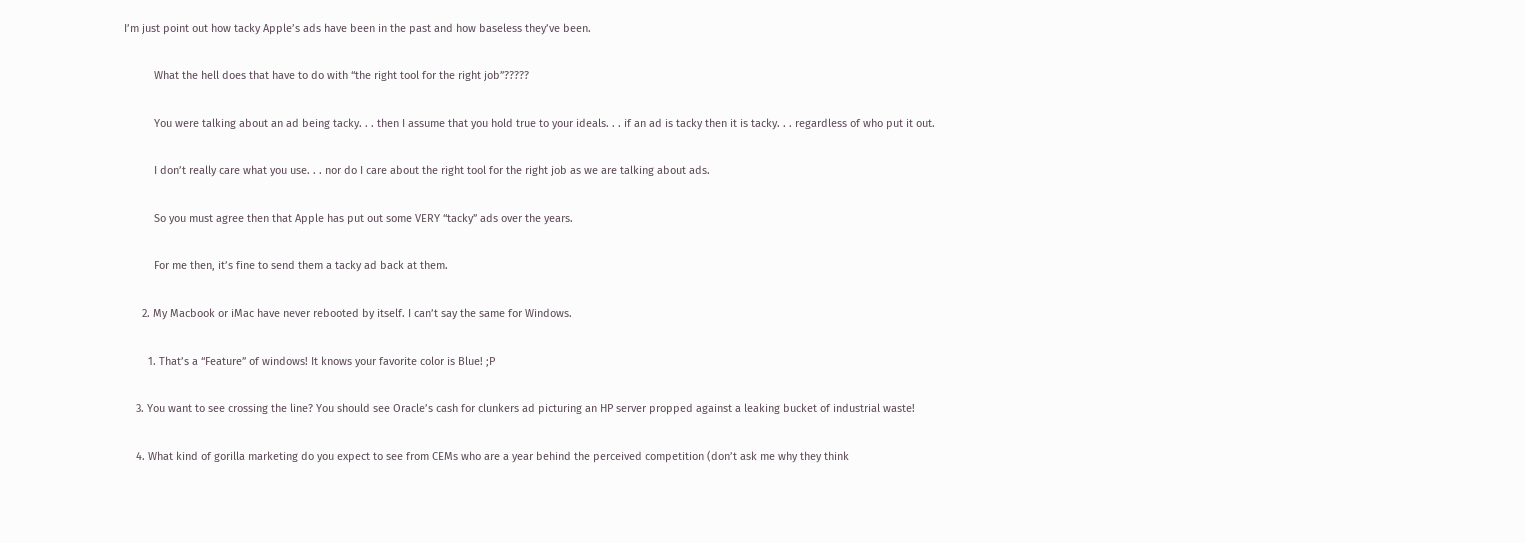I’m just point out how tacky Apple’s ads have been in the past and how baseless they’ve been.

          What the hell does that have to do with “the right tool for the right job”?????

          You were talking about an ad being tacky. . . then I assume that you hold true to your ideals. . . if an ad is tacky then it is tacky. . . regardless of who put it out.

          I don’t really care what you use. . . nor do I care about the right tool for the right job as we are talking about ads.

          So you must agree then that Apple has put out some VERY “tacky” ads over the years.

          For me then, it’s fine to send them a tacky ad back at them.

      2. My Macbook or iMac have never rebooted by itself. I can’t say the same for Windows.

        1. That’s a “Feature” of windows! It knows your favorite color is Blue! ;P

    3. You want to see crossing the line? You should see Oracle’s cash for clunkers ad picturing an HP server propped against a leaking bucket of industrial waste!

    4. What kind of gorilla marketing do you expect to see from CEMs who are a year behind the perceived competition (don’t ask me why they think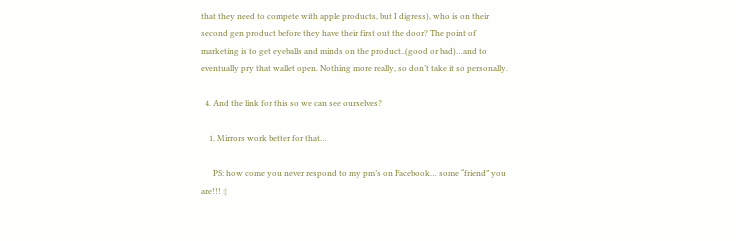that they need to compete with apple products, but I digress), who is on their second gen product before they have their first out the door? The point of marketing is to get eyeballs and minds on the product..(good or bad)…and to eventually pry that wallet open. Nothing more really, so don’t take it so personally.

  4. And the link for this so we can see ourselves?

    1. Mirrors work better for that…

      PS: how come you never respond to my pm’s on Facebook… some “friend” you are!!! :|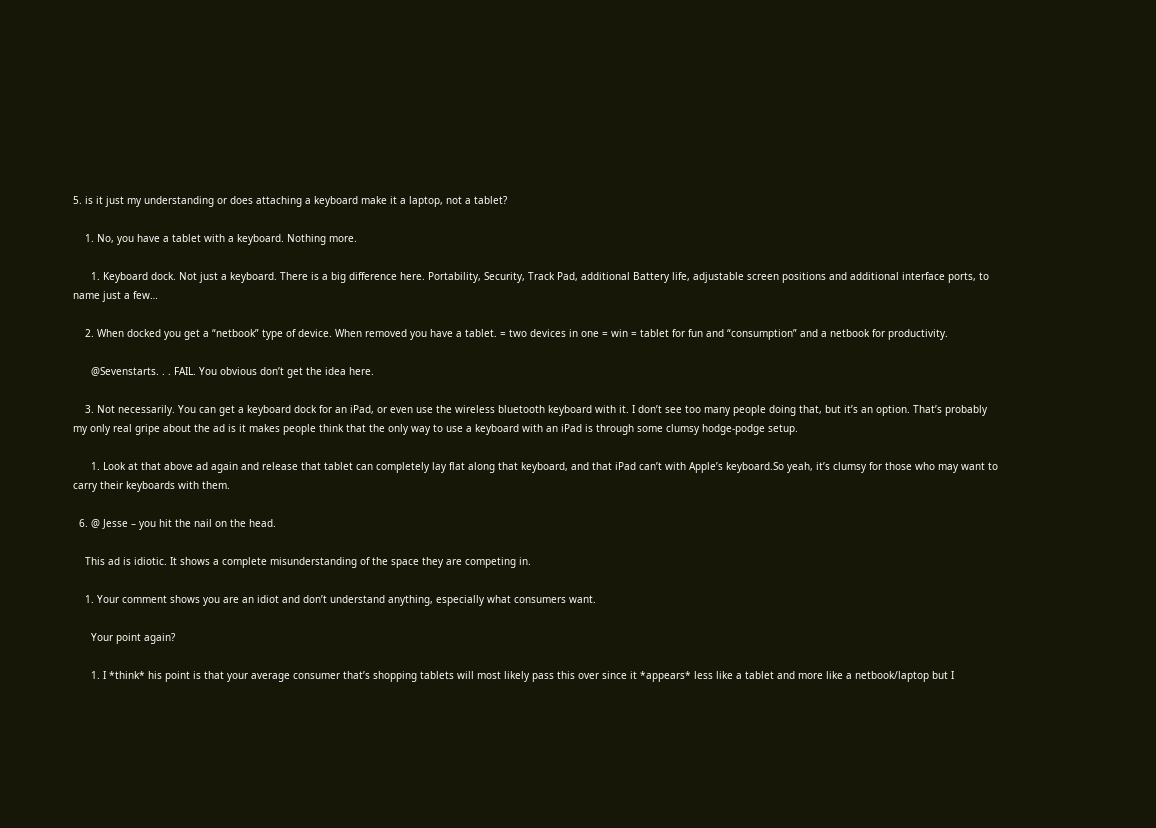5. is it just my understanding or does attaching a keyboard make it a laptop, not a tablet?

    1. No, you have a tablet with a keyboard. Nothing more.

      1. Keyboard dock. Not just a keyboard. There is a big difference here. Portability, Security, Track Pad, additional Battery life, adjustable screen positions and additional interface ports, to name just a few…

    2. When docked you get a “netbook” type of device. When removed you have a tablet. = two devices in one = win = tablet for fun and “consumption” and a netbook for productivity.

      @Sevenstarts. . . FAIL. You obvious don’t get the idea here.

    3. Not necessarily. You can get a keyboard dock for an iPad, or even use the wireless bluetooth keyboard with it. I don’t see too many people doing that, but it’s an option. That’s probably my only real gripe about the ad is it makes people think that the only way to use a keyboard with an iPad is through some clumsy hodge-podge setup.

      1. Look at that above ad again and release that tablet can completely lay flat along that keyboard, and that iPad can’t with Apple’s keyboard.So yeah, it’s clumsy for those who may want to carry their keyboards with them.

  6. @ Jesse – you hit the nail on the head.

    This ad is idiotic. It shows a complete misunderstanding of the space they are competing in.

    1. Your comment shows you are an idiot and don’t understand anything, especially what consumers want.

      Your point again?

      1. I *think* his point is that your average consumer that’s shopping tablets will most likely pass this over since it *appears* less like a tablet and more like a netbook/laptop but I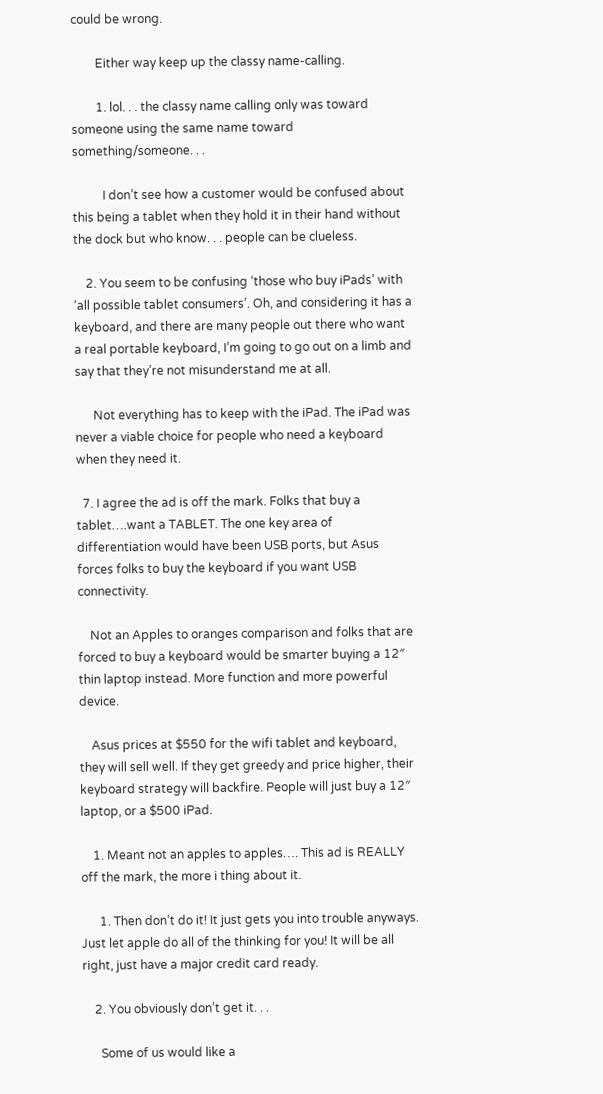could be wrong.

        Either way keep up the classy name-calling.

        1. lol. . . the classy name calling only was toward someone using the same name toward something/someone. . .

          I don’t see how a customer would be confused about this being a tablet when they hold it in their hand without the dock but who know. . . people can be clueless.

    2. You seem to be confusing ‘those who buy iPads’ with ‘all possible tablet consumers’. Oh, and considering it has a keyboard, and there are many people out there who want a real portable keyboard, I’m going to go out on a limb and say that they’re not misunderstand me at all.

      Not everything has to keep with the iPad. The iPad was never a viable choice for people who need a keyboard when they need it.

  7. I agree the ad is off the mark. Folks that buy a tablet….want a TABLET. The one key area of differentiation would have been USB ports, but Asus forces folks to buy the keyboard if you want USB connectivity.

    Not an Apples to oranges comparison and folks that are forced to buy a keyboard would be smarter buying a 12″ thin laptop instead. More function and more powerful device.

    Asus prices at $550 for the wifi tablet and keyboard, they will sell well. If they get greedy and price higher, their keyboard strategy will backfire. People will just buy a 12″ laptop, or a $500 iPad.

    1. Meant not an apples to apples…. This ad is REALLY off the mark, the more i thing about it.

      1. Then don’t do it! It just gets you into trouble anyways. Just let apple do all of the thinking for you! It will be all right, just have a major credit card ready.

    2. You obviously don’t get it. . .

      Some of us would like a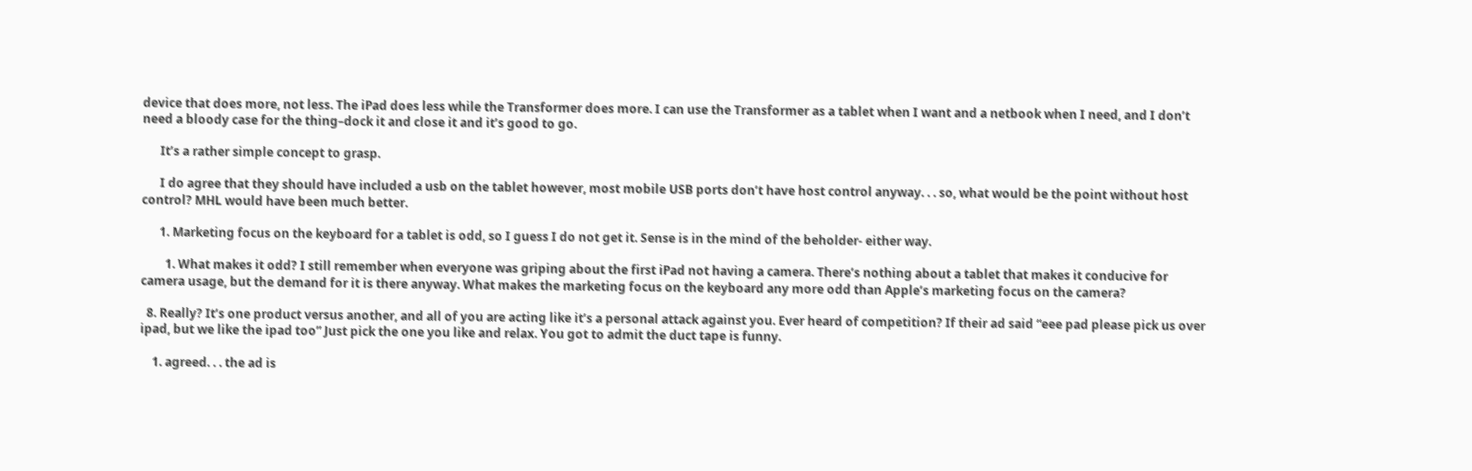device that does more, not less. The iPad does less while the Transformer does more. I can use the Transformer as a tablet when I want and a netbook when I need, and I don’t need a bloody case for the thing–dock it and close it and it’s good to go.

      It’s a rather simple concept to grasp.

      I do agree that they should have included a usb on the tablet however, most mobile USB ports don’t have host control anyway. . . so, what would be the point without host control? MHL would have been much better.

      1. Marketing focus on the keyboard for a tablet is odd, so I guess I do not get it. Sense is in the mind of the beholder- either way.

        1. What makes it odd? I still remember when everyone was griping about the first iPad not having a camera. There’s nothing about a tablet that makes it conducive for camera usage, but the demand for it is there anyway. What makes the marketing focus on the keyboard any more odd than Apple’s marketing focus on the camera?

  8. Really? It’s one product versus another, and all of you are acting like it’s a personal attack against you. Ever heard of competition? If their ad said “eee pad please pick us over ipad, but we like the ipad too” Just pick the one you like and relax. You got to admit the duct tape is funny.

    1. agreed. . . the ad is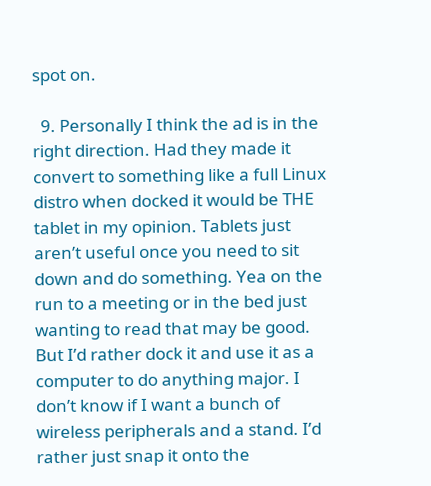spot on.

  9. Personally I think the ad is in the right direction. Had they made it convert to something like a full Linux distro when docked it would be THE tablet in my opinion. Tablets just aren’t useful once you need to sit down and do something. Yea on the run to a meeting or in the bed just wanting to read that may be good. But I’d rather dock it and use it as a computer to do anything major. I don’t know if I want a bunch of wireless peripherals and a stand. I’d rather just snap it onto the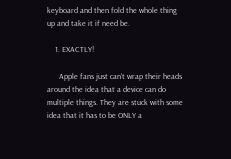keyboard and then fold the whole thing up and take it if need be.

    1. EXACTLY!

      Apple fans just can’t wrap their heads around the idea that a device can do multiple things. They are stuck with some idea that it has to be ONLY a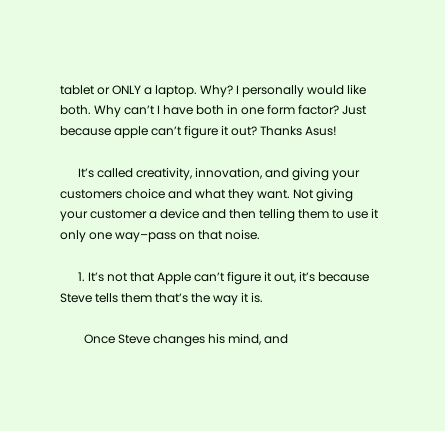tablet or ONLY a laptop. Why? I personally would like both. Why can’t I have both in one form factor? Just because apple can’t figure it out? Thanks Asus!

      It’s called creativity, innovation, and giving your customers choice and what they want. Not giving your customer a device and then telling them to use it only one way–pass on that noise.

      1. It’s not that Apple can’t figure it out, it’s because Steve tells them that’s the way it is.

        Once Steve changes his mind, and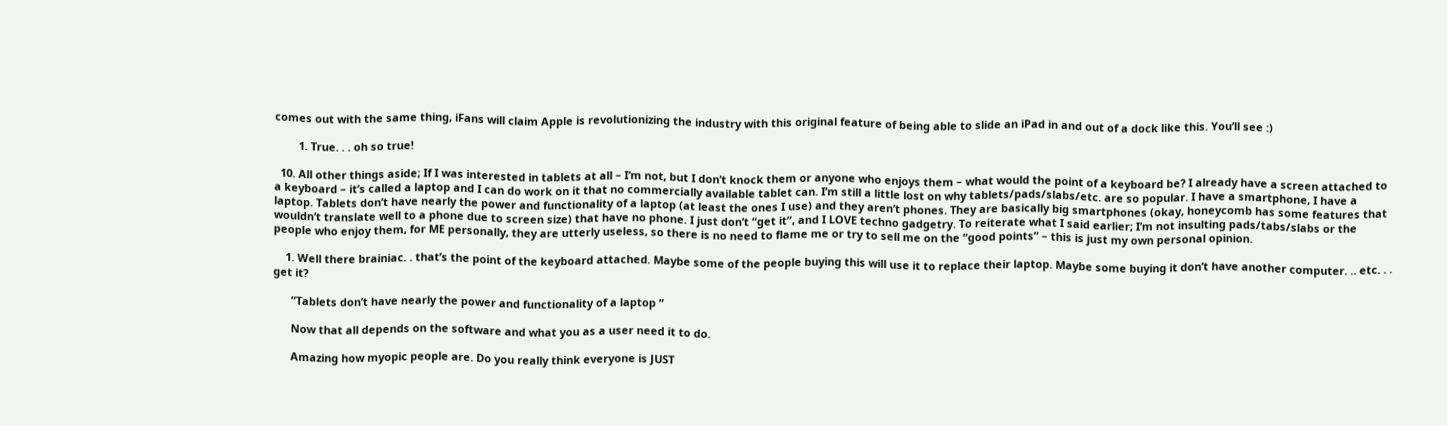comes out with the same thing, iFans will claim Apple is revolutionizing the industry with this original feature of being able to slide an iPad in and out of a dock like this. You’ll see :)

        1. True. . . oh so true!

  10. All other things aside; If I was interested in tablets at all – I’m not, but I don’t knock them or anyone who enjoys them – what would the point of a keyboard be? I already have a screen attached to a keyboard – it’s called a laptop and I can do work on it that no commercially available tablet can. I’m still a little lost on why tablets/pads/slabs/etc. are so popular. I have a smartphone, I have a laptop. Tablets don’t have nearly the power and functionality of a laptop (at least the ones I use) and they aren’t phones. They are basically big smartphones (okay, honeycomb has some features that wouldn’t translate well to a phone due to screen size) that have no phone. I just don’t “get it”, and I LOVE techno gadgetry. To reiterate what I said earlier; I’m not insulting pads/tabs/slabs or the people who enjoy them, for ME personally, they are utterly useless, so there is no need to flame me or try to sell me on the “good points” – this is just my own personal opinion.

    1. Well there brainiac. . that’s the point of the keyboard attached. Maybe some of the people buying this will use it to replace their laptop. Maybe some buying it don’t have another computer. .. etc. . . get it?

      “Tablets don’t have nearly the power and functionality of a laptop ”

      Now that all depends on the software and what you as a user need it to do.

      Amazing how myopic people are. Do you really think everyone is JUST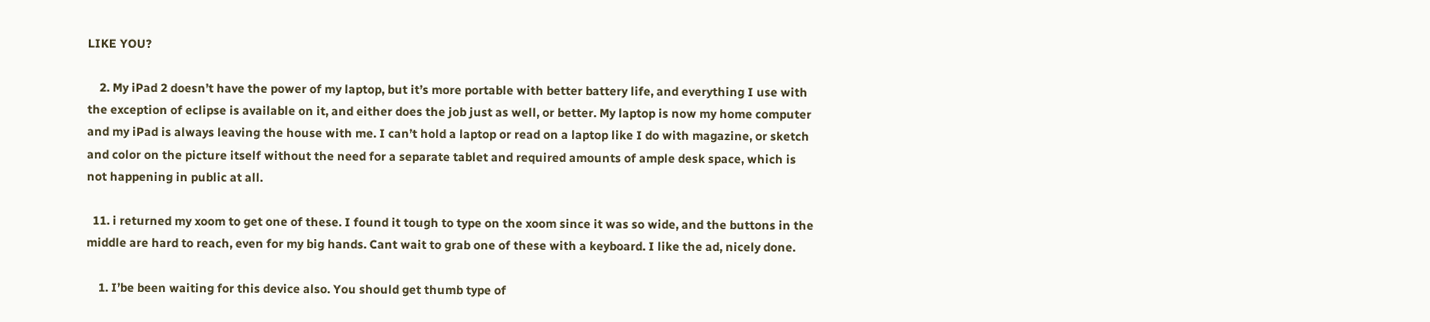LIKE YOU?

    2. My iPad 2 doesn’t have the power of my laptop, but it’s more portable with better battery life, and everything I use with the exception of eclipse is available on it, and either does the job just as well, or better. My laptop is now my home computer and my iPad is always leaving the house with me. I can’t hold a laptop or read on a laptop like I do with magazine, or sketch and color on the picture itself without the need for a separate tablet and required amounts of ample desk space, which is not happening in public at all.

  11. i returned my xoom to get one of these. I found it tough to type on the xoom since it was so wide, and the buttons in the middle are hard to reach, even for my big hands. Cant wait to grab one of these with a keyboard. I like the ad, nicely done.

    1. I’be been waiting for this device also. You should get thumb type of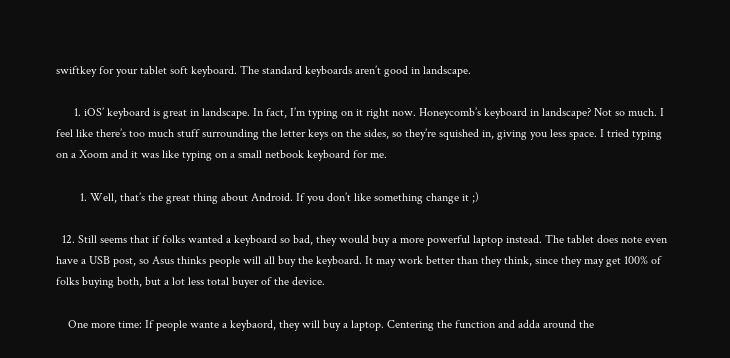swiftkey for your tablet soft keyboard. The standard keyboards aren’t good in landscape.

      1. iOS’ keyboard is great in landscape. In fact, I’m typing on it right now. Honeycomb’s keyboard in landscape? Not so much. I feel like there’s too much stuff surrounding the letter keys on the sides, so they’re squished in, giving you less space. I tried typing on a Xoom and it was like typing on a small netbook keyboard for me.

        1. Well, that’s the great thing about Android. If you don’t like something change it ;)

  12. Still seems that if folks wanted a keyboard so bad, they would buy a more powerful laptop instead. The tablet does note even have a USB post, so Asus thinks people will all buy the keyboard. It may work better than they think, since they may get 100% of folks buying both, but a lot less total buyer of the device.

    One more time: If people wante a keybaord, they will buy a laptop. Centering the function and adda around the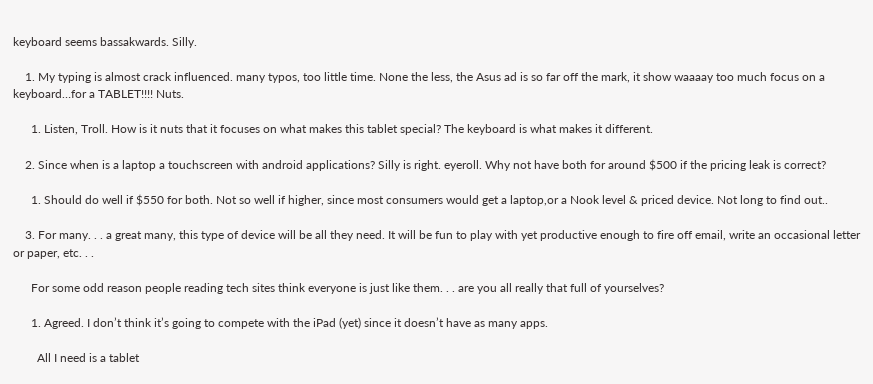keyboard seems bassakwards. Silly.

    1. My typing is almost crack influenced. many typos, too little time. None the less, the Asus ad is so far off the mark, it show waaaay too much focus on a keyboard…for a TABLET!!!! Nuts.

      1. Listen, Troll. How is it nuts that it focuses on what makes this tablet special? The keyboard is what makes it different.

    2. Since when is a laptop a touchscreen with android applications? Silly is right. eyeroll. Why not have both for around $500 if the pricing leak is correct?

      1. Should do well if $550 for both. Not so well if higher, since most consumers would get a laptop,or a Nook level & priced device. Not long to find out..

    3. For many. . . a great many, this type of device will be all they need. It will be fun to play with yet productive enough to fire off email, write an occasional letter or paper, etc. . .

      For some odd reason people reading tech sites think everyone is just like them. . . are you all really that full of yourselves?

      1. Agreed. I don’t think it’s going to compete with the iPad (yet) since it doesn’t have as many apps.

        All I need is a tablet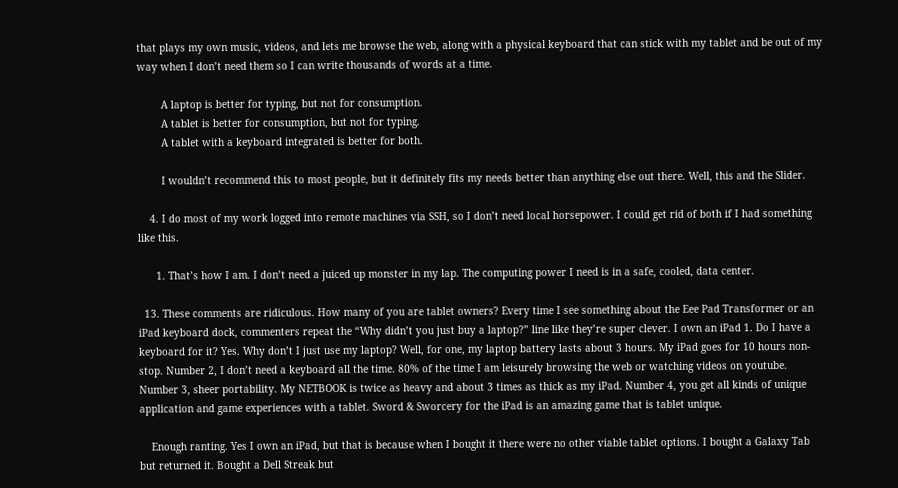that plays my own music, videos, and lets me browse the web, along with a physical keyboard that can stick with my tablet and be out of my way when I don’t need them so I can write thousands of words at a time.

        A laptop is better for typing, but not for consumption.
        A tablet is better for consumption, but not for typing.
        A tablet with a keyboard integrated is better for both.

        I wouldn’t recommend this to most people, but it definitely fits my needs better than anything else out there. Well, this and the Slider.

    4. I do most of my work logged into remote machines via SSH, so I don’t need local horsepower. I could get rid of both if I had something like this.

      1. That’s how I am. I don’t need a juiced up monster in my lap. The computing power I need is in a safe, cooled, data center.

  13. These comments are ridiculous. How many of you are tablet owners? Every time I see something about the Eee Pad Transformer or an iPad keyboard dock, commenters repeat the “Why didn’t you just buy a laptop?” line like they’re super clever. I own an iPad 1. Do I have a keyboard for it? Yes. Why don’t I just use my laptop? Well, for one, my laptop battery lasts about 3 hours. My iPad goes for 10 hours non-stop. Number 2, I don’t need a keyboard all the time. 80% of the time I am leisurely browsing the web or watching videos on youtube. Number 3, sheer portability. My NETBOOK is twice as heavy and about 3 times as thick as my iPad. Number 4, you get all kinds of unique application and game experiences with a tablet. Sword & Sworcery for the iPad is an amazing game that is tablet unique.

    Enough ranting. Yes I own an iPad, but that is because when I bought it there were no other viable tablet options. I bought a Galaxy Tab but returned it. Bought a Dell Streak but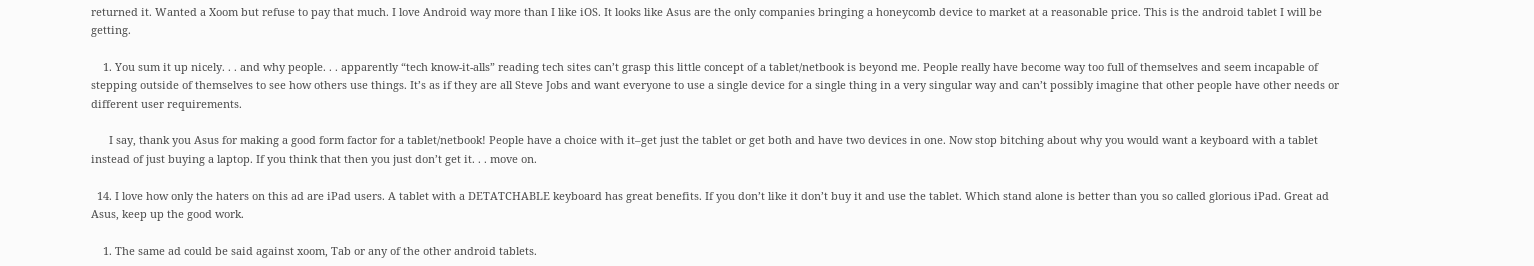returned it. Wanted a Xoom but refuse to pay that much. I love Android way more than I like iOS. It looks like Asus are the only companies bringing a honeycomb device to market at a reasonable price. This is the android tablet I will be getting.

    1. You sum it up nicely. . . and why people. . . apparently “tech know-it-alls” reading tech sites can’t grasp this little concept of a tablet/netbook is beyond me. People really have become way too full of themselves and seem incapable of stepping outside of themselves to see how others use things. It’s as if they are all Steve Jobs and want everyone to use a single device for a single thing in a very singular way and can’t possibly imagine that other people have other needs or different user requirements.

      I say, thank you Asus for making a good form factor for a tablet/netbook! People have a choice with it–get just the tablet or get both and have two devices in one. Now stop bitching about why you would want a keyboard with a tablet instead of just buying a laptop. If you think that then you just don’t get it. . . move on.

  14. I love how only the haters on this ad are iPad users. A tablet with a DETATCHABLE keyboard has great benefits. If you don’t like it don’t buy it and use the tablet. Which stand alone is better than you so called glorious iPad. Great ad Asus, keep up the good work.

    1. The same ad could be said against xoom, Tab or any of the other android tablets.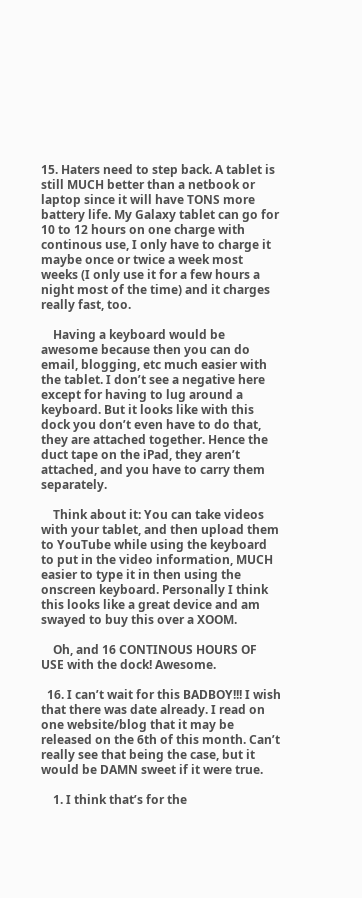15. Haters need to step back. A tablet is still MUCH better than a netbook or laptop since it will have TONS more battery life. My Galaxy tablet can go for 10 to 12 hours on one charge with continous use, I only have to charge it maybe once or twice a week most weeks (I only use it for a few hours a night most of the time) and it charges really fast, too.

    Having a keyboard would be awesome because then you can do email, blogging, etc much easier with the tablet. I don’t see a negative here except for having to lug around a keyboard. But it looks like with this dock you don’t even have to do that, they are attached together. Hence the duct tape on the iPad, they aren’t attached, and you have to carry them separately.

    Think about it: You can take videos with your tablet, and then upload them to YouTube while using the keyboard to put in the video information, MUCH easier to type it in then using the onscreen keyboard. Personally I think this looks like a great device and am swayed to buy this over a XOOM.

    Oh, and 16 CONTINOUS HOURS OF USE with the dock! Awesome.

  16. I can’t wait for this BADBOY!!! I wish that there was date already. I read on one website/blog that it may be released on the 6th of this month. Can’t really see that being the case, but it would be DAMN sweet if it were true.

    1. I think that’s for the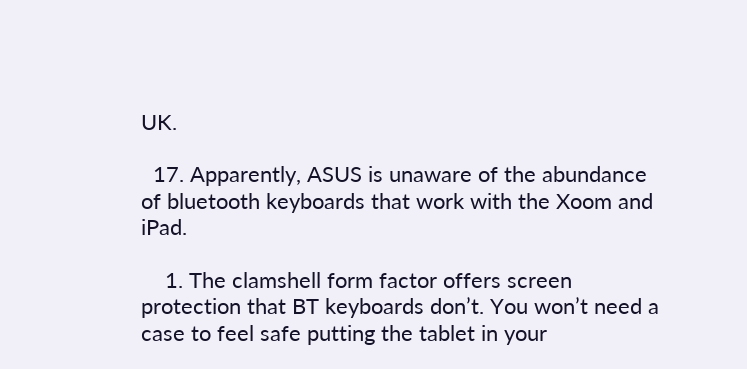UK.

  17. Apparently, ASUS is unaware of the abundance of bluetooth keyboards that work with the Xoom and iPad.

    1. The clamshell form factor offers screen protection that BT keyboards don’t. You won’t need a case to feel safe putting the tablet in your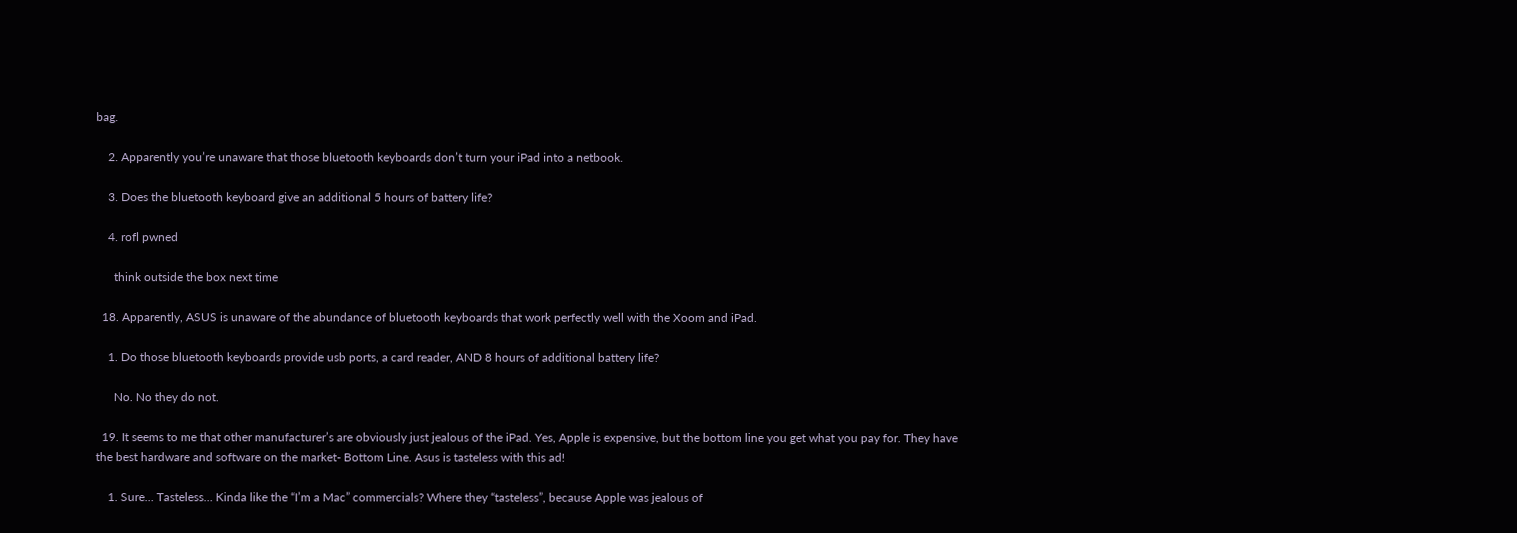bag.

    2. Apparently you’re unaware that those bluetooth keyboards don’t turn your iPad into a netbook.

    3. Does the bluetooth keyboard give an additional 5 hours of battery life?

    4. rofl pwned

      think outside the box next time

  18. Apparently, ASUS is unaware of the abundance of bluetooth keyboards that work perfectly well with the Xoom and iPad.

    1. Do those bluetooth keyboards provide usb ports, a card reader, AND 8 hours of additional battery life?

      No. No they do not.

  19. It seems to me that other manufacturer’s are obviously just jealous of the iPad. Yes, Apple is expensive, but the bottom line you get what you pay for. They have the best hardware and software on the market- Bottom Line. Asus is tasteless with this ad!

    1. Sure… Tasteless… Kinda like the “I’m a Mac” commercials? Where they “tasteless”, because Apple was jealous of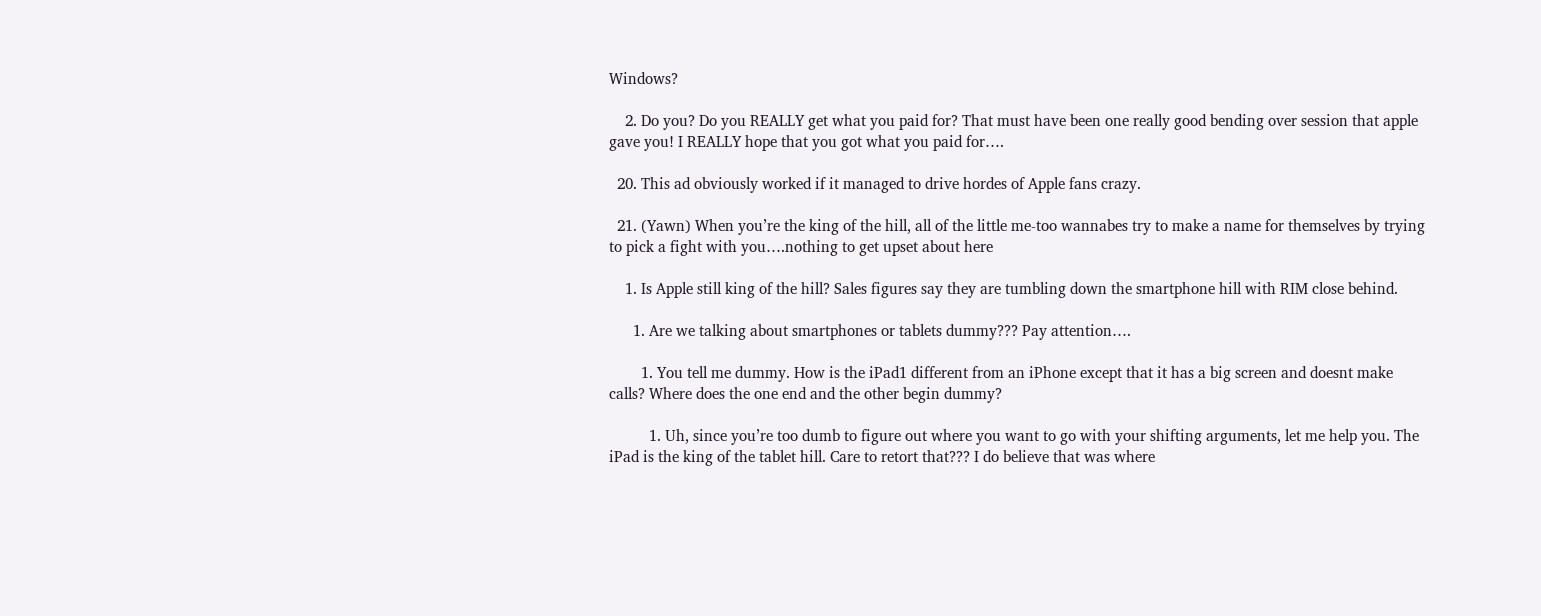Windows?

    2. Do you? Do you REALLY get what you paid for? That must have been one really good bending over session that apple gave you! I REALLY hope that you got what you paid for….

  20. This ad obviously worked if it managed to drive hordes of Apple fans crazy.

  21. (Yawn) When you’re the king of the hill, all of the little me-too wannabes try to make a name for themselves by trying to pick a fight with you….nothing to get upset about here

    1. Is Apple still king of the hill? Sales figures say they are tumbling down the smartphone hill with RIM close behind.

      1. Are we talking about smartphones or tablets dummy??? Pay attention….

        1. You tell me dummy. How is the iPad1 different from an iPhone except that it has a big screen and doesnt make calls? Where does the one end and the other begin dummy?

          1. Uh, since you’re too dumb to figure out where you want to go with your shifting arguments, let me help you. The iPad is the king of the tablet hill. Care to retort that??? I do believe that was where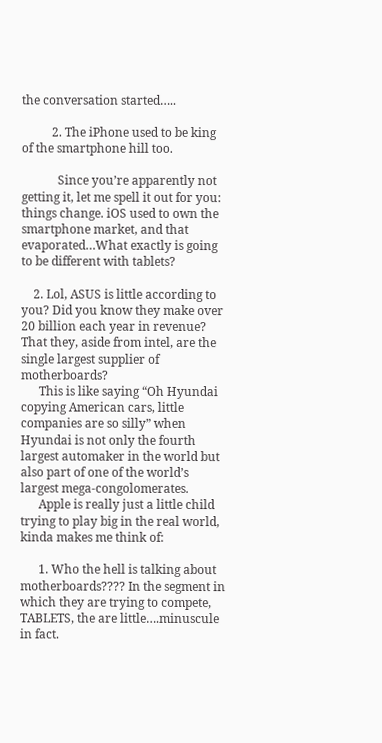the conversation started…..

          2. The iPhone used to be king of the smartphone hill too.

            Since you’re apparently not getting it, let me spell it out for you: things change. iOS used to own the smartphone market, and that evaporated…What exactly is going to be different with tablets?

    2. Lol, ASUS is little according to you? Did you know they make over 20 billion each year in revenue? That they, aside from intel, are the single largest supplier of motherboards?
      This is like saying “Oh Hyundai copying American cars, little companies are so silly” when Hyundai is not only the fourth largest automaker in the world but also part of one of the world’s largest mega-congolomerates.
      Apple is really just a little child trying to play big in the real world, kinda makes me think of:

      1. Who the hell is talking about motherboards???? In the segment in which they are trying to compete, TABLETS, the are little….minuscule in fact.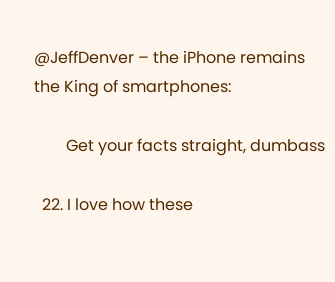@JeffDenver – the iPhone remains the King of smartphones:

        Get your facts straight, dumbass

  22. I love how these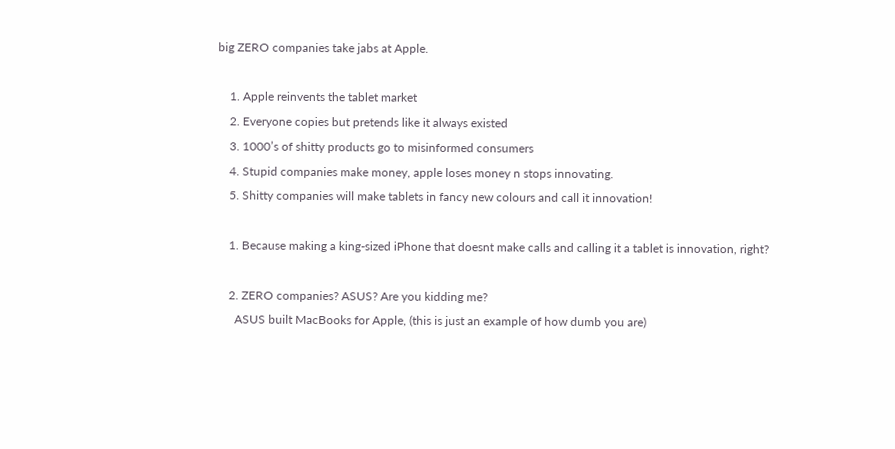big ZERO companies take jabs at Apple.

    1. Apple reinvents the tablet market
    2. Everyone copies but pretends like it always existed
    3. 1000’s of shitty products go to misinformed consumers
    4. Stupid companies make money, apple loses money n stops innovating.
    5. Shitty companies will make tablets in fancy new colours and call it innovation!

    1. Because making a king-sized iPhone that doesnt make calls and calling it a tablet is innovation, right?

    2. ZERO companies? ASUS? Are you kidding me?
      ASUS built MacBooks for Apple, (this is just an example of how dumb you are)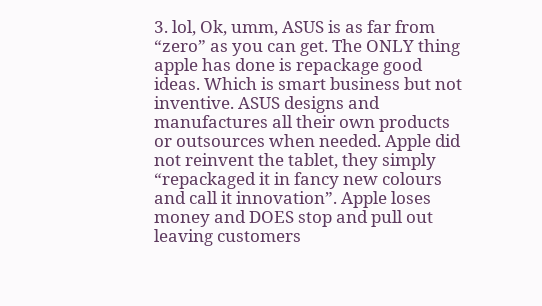3. lol, Ok, umm, ASUS is as far from “zero” as you can get. The ONLY thing apple has done is repackage good ideas. Which is smart business but not inventive. ASUS designs and manufactures all their own products or outsources when needed. Apple did not reinvent the tablet, they simply “repackaged it in fancy new colours and call it innovation”. Apple loses money and DOES stop and pull out leaving customers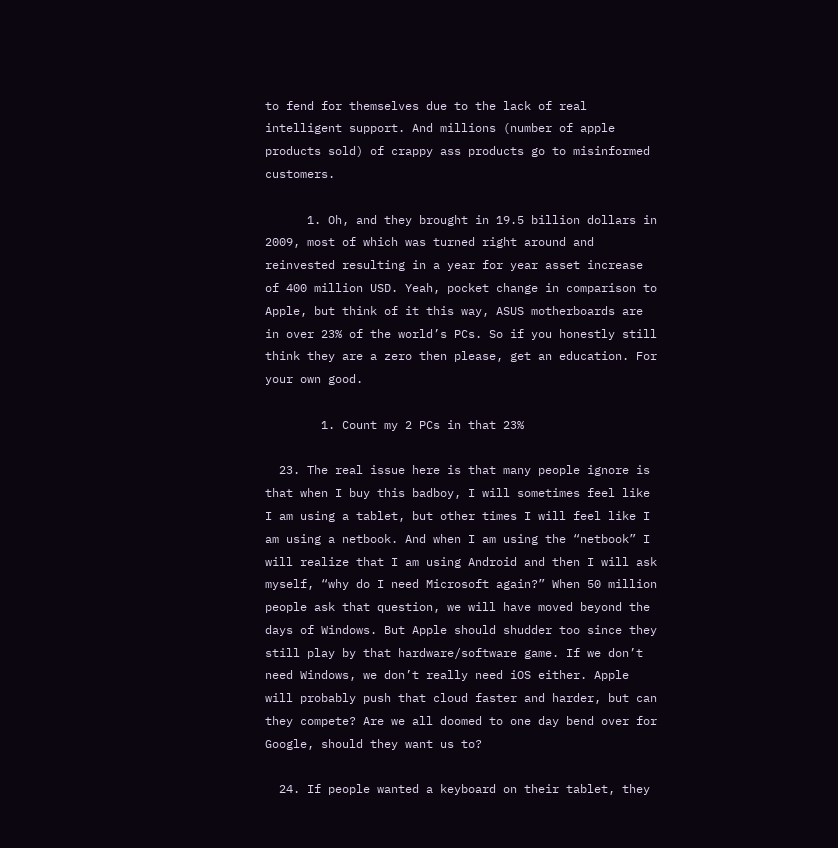to fend for themselves due to the lack of real intelligent support. And millions (number of apple products sold) of crappy ass products go to misinformed customers.

      1. Oh, and they brought in 19.5 billion dollars in 2009, most of which was turned right around and reinvested resulting in a year for year asset increase of 400 million USD. Yeah, pocket change in comparison to Apple, but think of it this way, ASUS motherboards are in over 23% of the world’s PCs. So if you honestly still think they are a zero then please, get an education. For your own good.

        1. Count my 2 PCs in that 23%

  23. The real issue here is that many people ignore is that when I buy this badboy, I will sometimes feel like I am using a tablet, but other times I will feel like I am using a netbook. And when I am using the “netbook” I will realize that I am using Android and then I will ask myself, “why do I need Microsoft again?” When 50 million people ask that question, we will have moved beyond the days of Windows. But Apple should shudder too since they still play by that hardware/software game. If we don’t need Windows, we don’t really need iOS either. Apple will probably push that cloud faster and harder, but can they compete? Are we all doomed to one day bend over for Google, should they want us to?

  24. If people wanted a keyboard on their tablet, they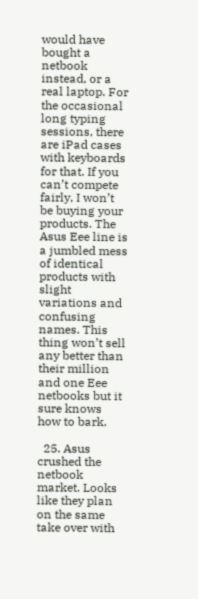would have bought a netbook instead, or a real laptop. For the occasional long typing sessions, there are iPad cases with keyboards for that. If you can’t compete fairly, I won’t be buying your products. The Asus Eee line is a jumbled mess of identical products with slight variations and confusing names. This thing won’t sell any better than their million and one Eee netbooks but it sure knows how to bark.

  25. Asus crushed the netbook market. Looks like they plan on the same take over with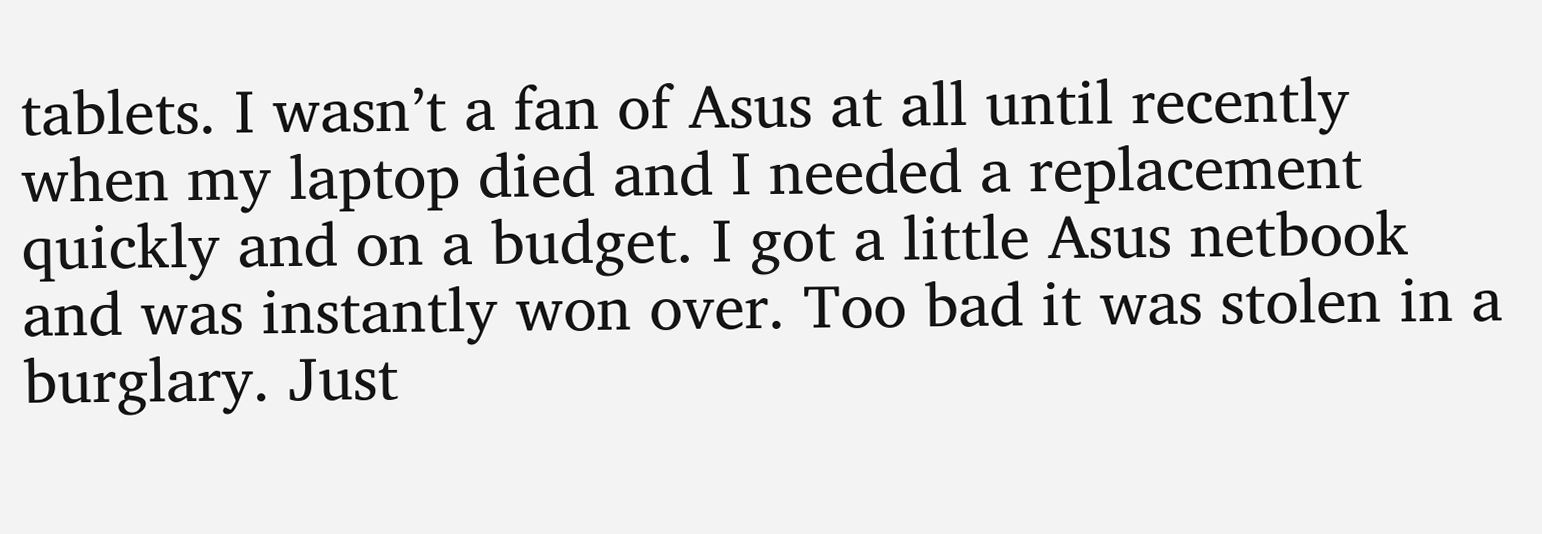tablets. I wasn’t a fan of Asus at all until recently when my laptop died and I needed a replacement quickly and on a budget. I got a little Asus netbook and was instantly won over. Too bad it was stolen in a burglary. Just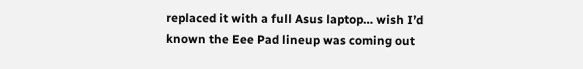replaced it with a full Asus laptop… wish I’d known the Eee Pad lineup was coming out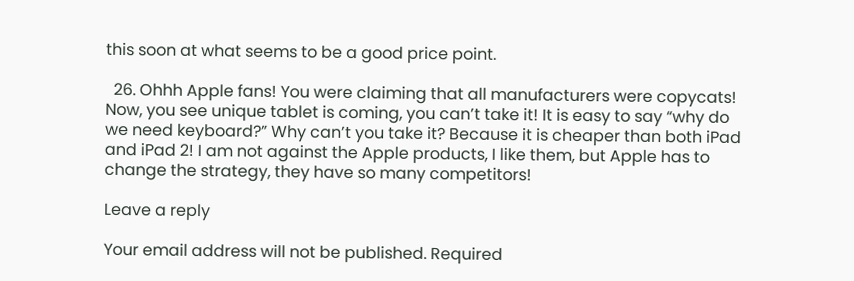this soon at what seems to be a good price point.

  26. Ohhh Apple fans! You were claiming that all manufacturers were copycats! Now, you see unique tablet is coming, you can’t take it! It is easy to say “why do we need keyboard?” Why can’t you take it? Because it is cheaper than both iPad and iPad 2! I am not against the Apple products, I like them, but Apple has to change the strategy, they have so many competitors!

Leave a reply

Your email address will not be published. Required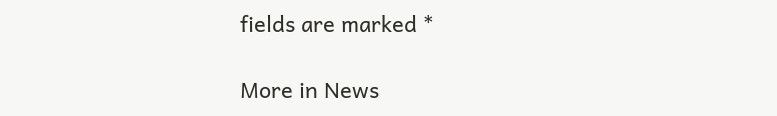fields are marked *

More in News